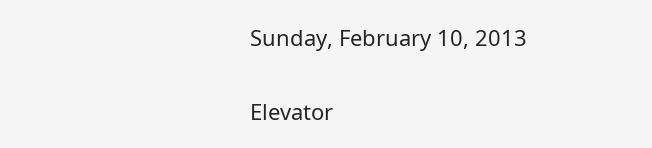Sunday, February 10, 2013

Elevator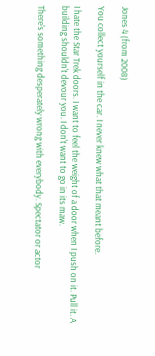Jones 4 (from 2008)

You collect yourself in the car. I never knew what that meant before.

I hate the Star Trek doors. I want to feel the weight of a door when I push on it. Pull it. A building shouldn't devour you. I don't want to go in its maw.

There's something desperately wrong with everybody. Spectator or actor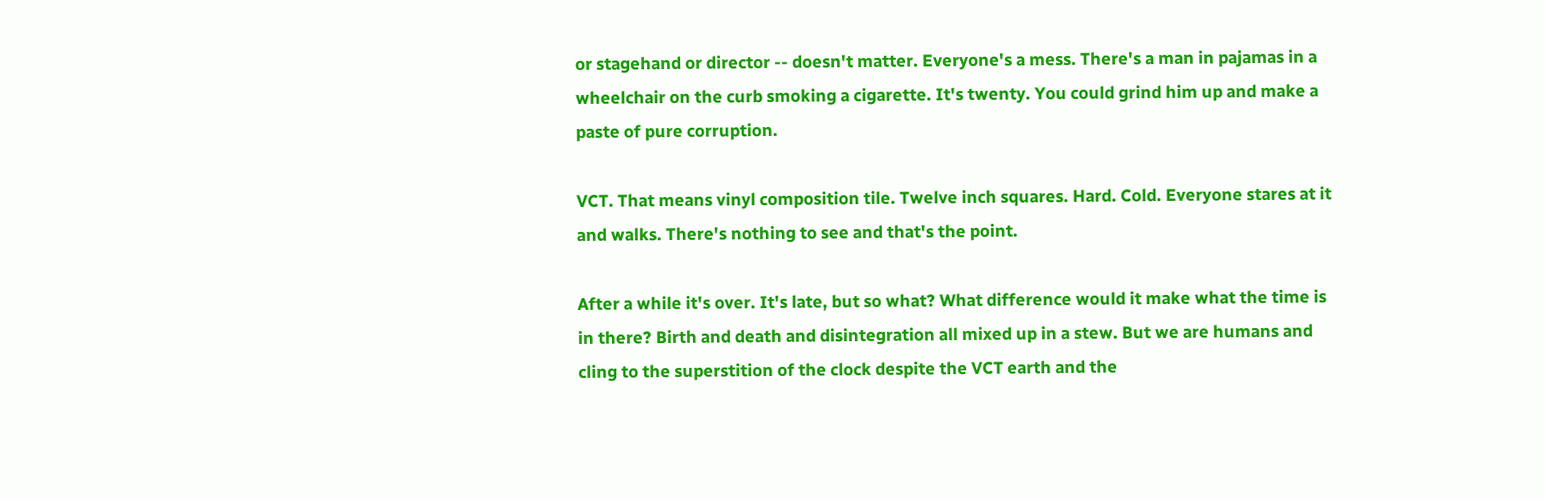or stagehand or director -- doesn't matter. Everyone's a mess. There's a man in pajamas in a wheelchair on the curb smoking a cigarette. It's twenty. You could grind him up and make a paste of pure corruption.

VCT. That means vinyl composition tile. Twelve inch squares. Hard. Cold. Everyone stares at it and walks. There's nothing to see and that's the point.

After a while it's over. It's late, but so what? What difference would it make what the time is in there? Birth and death and disintegration all mixed up in a stew. But we are humans and cling to the superstition of the clock despite the VCT earth and the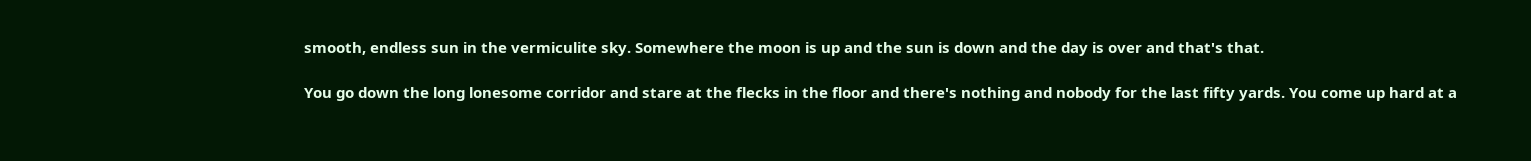smooth, endless sun in the vermiculite sky. Somewhere the moon is up and the sun is down and the day is over and that's that.

You go down the long lonesome corridor and stare at the flecks in the floor and there's nothing and nobody for the last fifty yards. You come up hard at a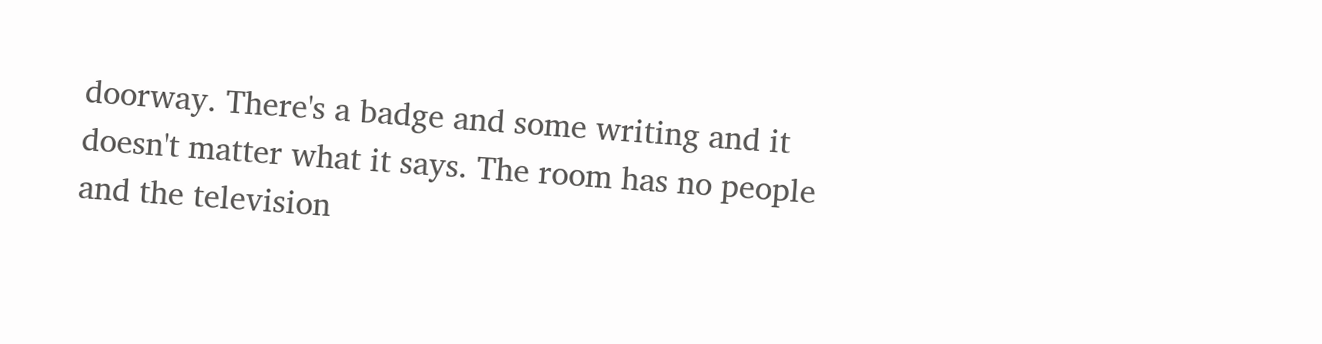doorway. There's a badge and some writing and it doesn't matter what it says. The room has no people and the television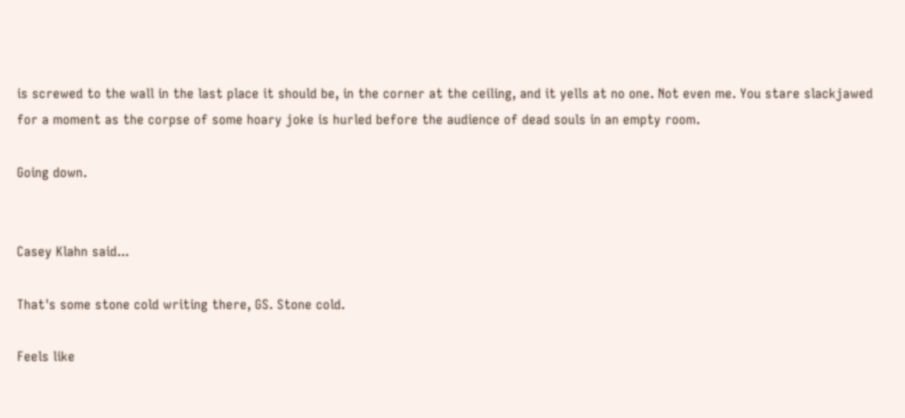is screwed to the wall in the last place it should be, in the corner at the ceiling, and it yells at no one. Not even me. You stare slackjawed for a moment as the corpse of some hoary joke is hurled before the audience of dead souls in an empty room.

Going down.


Casey Klahn said...

That's some stone cold writing there, GS. Stone cold.

Feels like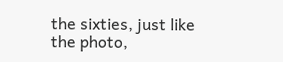the sixties, just like the photo,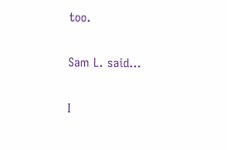too.

Sam L. said...

I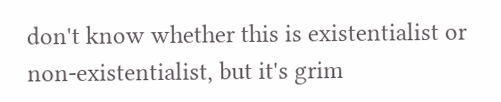don't know whether this is existentialist or non-existentialist, but it's grim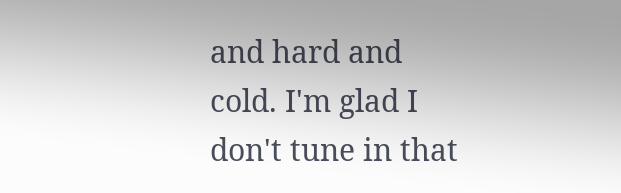and hard and cold. I'm glad I don't tune in that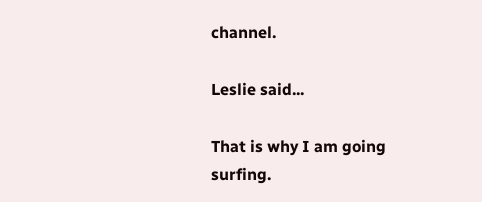channel.

Leslie said...

That is why I am going surfing.